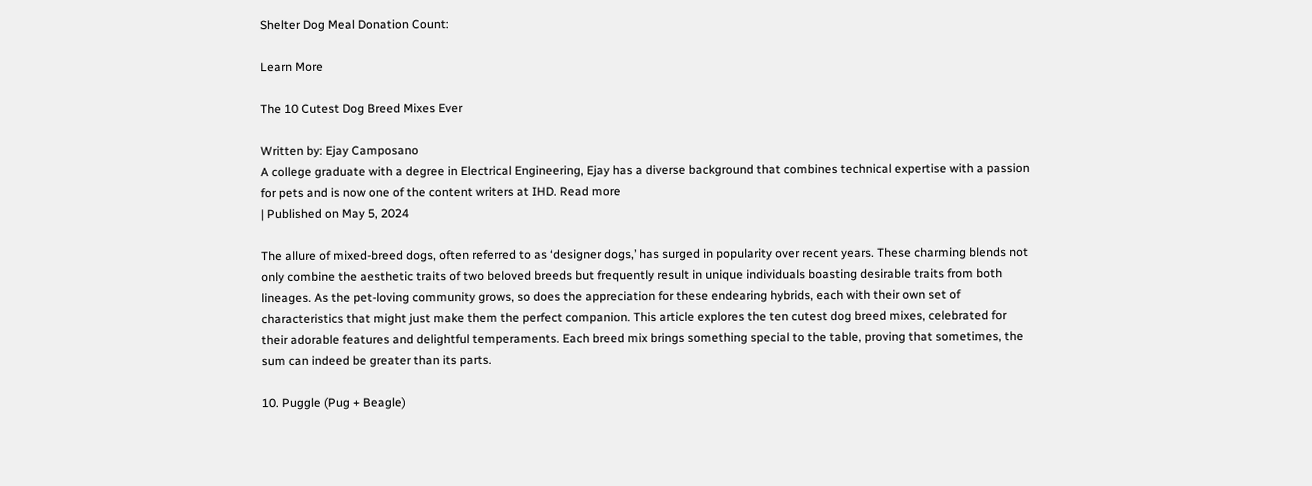Shelter Dog Meal Donation Count:

Learn More

The 10 Cutest Dog Breed Mixes Ever

Written by: Ejay Camposano
A college graduate with a degree in Electrical Engineering, Ejay has a diverse background that combines technical expertise with a passion for pets and is now one of the content writers at IHD. Read more
| Published on May 5, 2024

The allure of mixed-breed dogs, often referred to as ‘designer dogs,’ has surged in popularity over recent years. These charming blends not only combine the aesthetic traits of two beloved breeds but frequently result in unique individuals boasting desirable traits from both lineages. As the pet-loving community grows, so does the appreciation for these endearing hybrids, each with their own set of characteristics that might just make them the perfect companion. This article explores the ten cutest dog breed mixes, celebrated for their adorable features and delightful temperaments. Each breed mix brings something special to the table, proving that sometimes, the sum can indeed be greater than its parts.

10. Puggle (Pug + Beagle)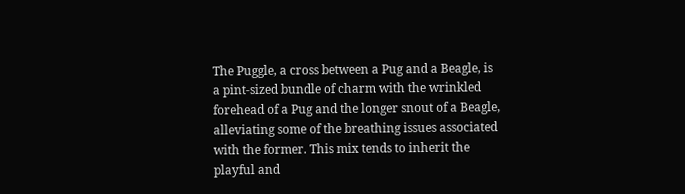The Puggle, a cross between a Pug and a Beagle, is a pint-sized bundle of charm with the wrinkled forehead of a Pug and the longer snout of a Beagle, alleviating some of the breathing issues associated with the former. This mix tends to inherit the playful and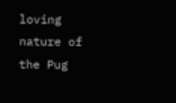loving nature of the Pug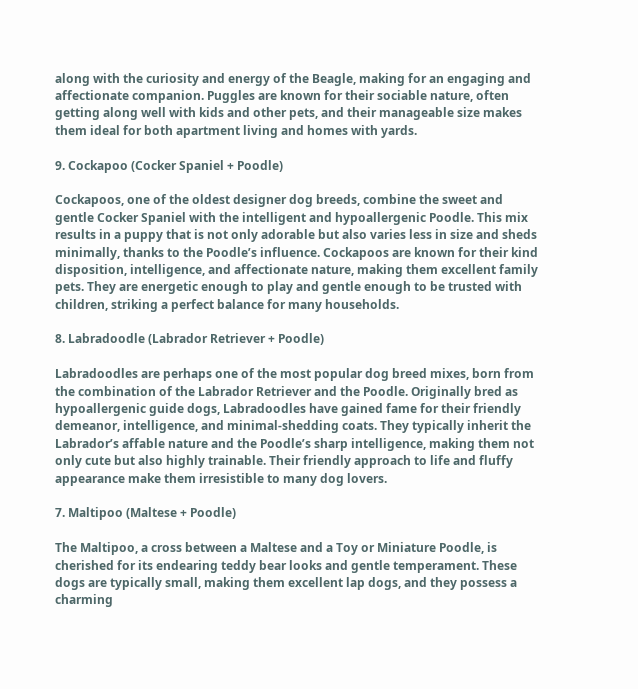along with the curiosity and energy of the Beagle, making for an engaging and affectionate companion. Puggles are known for their sociable nature, often getting along well with kids and other pets, and their manageable size makes them ideal for both apartment living and homes with yards.

9. Cockapoo (Cocker Spaniel + Poodle)

Cockapoos, one of the oldest designer dog breeds, combine the sweet and gentle Cocker Spaniel with the intelligent and hypoallergenic Poodle. This mix results in a puppy that is not only adorable but also varies less in size and sheds minimally, thanks to the Poodle’s influence. Cockapoos are known for their kind disposition, intelligence, and affectionate nature, making them excellent family pets. They are energetic enough to play and gentle enough to be trusted with children, striking a perfect balance for many households.

8. Labradoodle (Labrador Retriever + Poodle)

Labradoodles are perhaps one of the most popular dog breed mixes, born from the combination of the Labrador Retriever and the Poodle. Originally bred as hypoallergenic guide dogs, Labradoodles have gained fame for their friendly demeanor, intelligence, and minimal-shedding coats. They typically inherit the Labrador’s affable nature and the Poodle’s sharp intelligence, making them not only cute but also highly trainable. Their friendly approach to life and fluffy appearance make them irresistible to many dog lovers.

7. Maltipoo (Maltese + Poodle)

The Maltipoo, a cross between a Maltese and a Toy or Miniature Poodle, is cherished for its endearing teddy bear looks and gentle temperament. These dogs are typically small, making them excellent lap dogs, and they possess a charming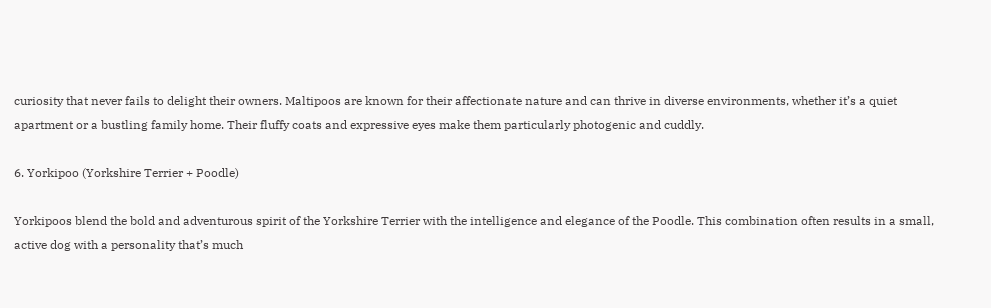curiosity that never fails to delight their owners. Maltipoos are known for their affectionate nature and can thrive in diverse environments, whether it’s a quiet apartment or a bustling family home. Their fluffy coats and expressive eyes make them particularly photogenic and cuddly.

6. Yorkipoo (Yorkshire Terrier + Poodle)

Yorkipoos blend the bold and adventurous spirit of the Yorkshire Terrier with the intelligence and elegance of the Poodle. This combination often results in a small, active dog with a personality that’s much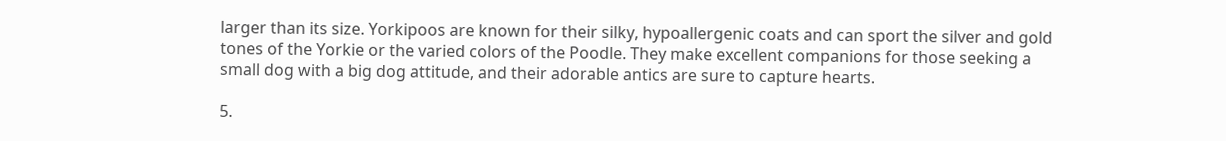larger than its size. Yorkipoos are known for their silky, hypoallergenic coats and can sport the silver and gold tones of the Yorkie or the varied colors of the Poodle. They make excellent companions for those seeking a small dog with a big dog attitude, and their adorable antics are sure to capture hearts.

5.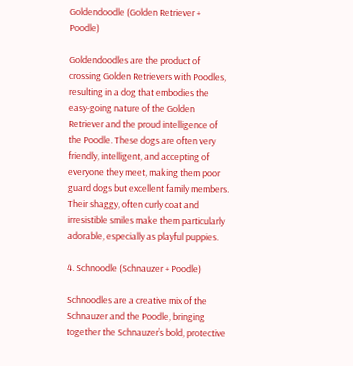Goldendoodle (Golden Retriever + Poodle)

Goldendoodles are the product of crossing Golden Retrievers with Poodles, resulting in a dog that embodies the easy-going nature of the Golden Retriever and the proud intelligence of the Poodle. These dogs are often very friendly, intelligent, and accepting of everyone they meet, making them poor guard dogs but excellent family members. Their shaggy, often curly coat and irresistible smiles make them particularly adorable, especially as playful puppies.

4. Schnoodle (Schnauzer + Poodle)

Schnoodles are a creative mix of the Schnauzer and the Poodle, bringing together the Schnauzer’s bold, protective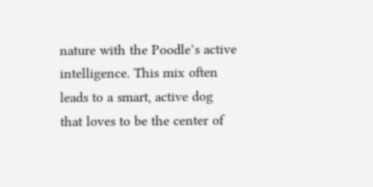nature with the Poodle’s active intelligence. This mix often leads to a smart, active dog that loves to be the center of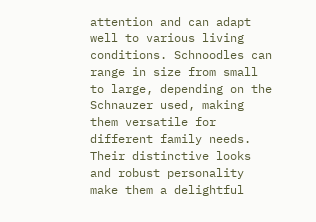attention and can adapt well to various living conditions. Schnoodles can range in size from small to large, depending on the Schnauzer used, making them versatile for different family needs. Their distinctive looks and robust personality make them a delightful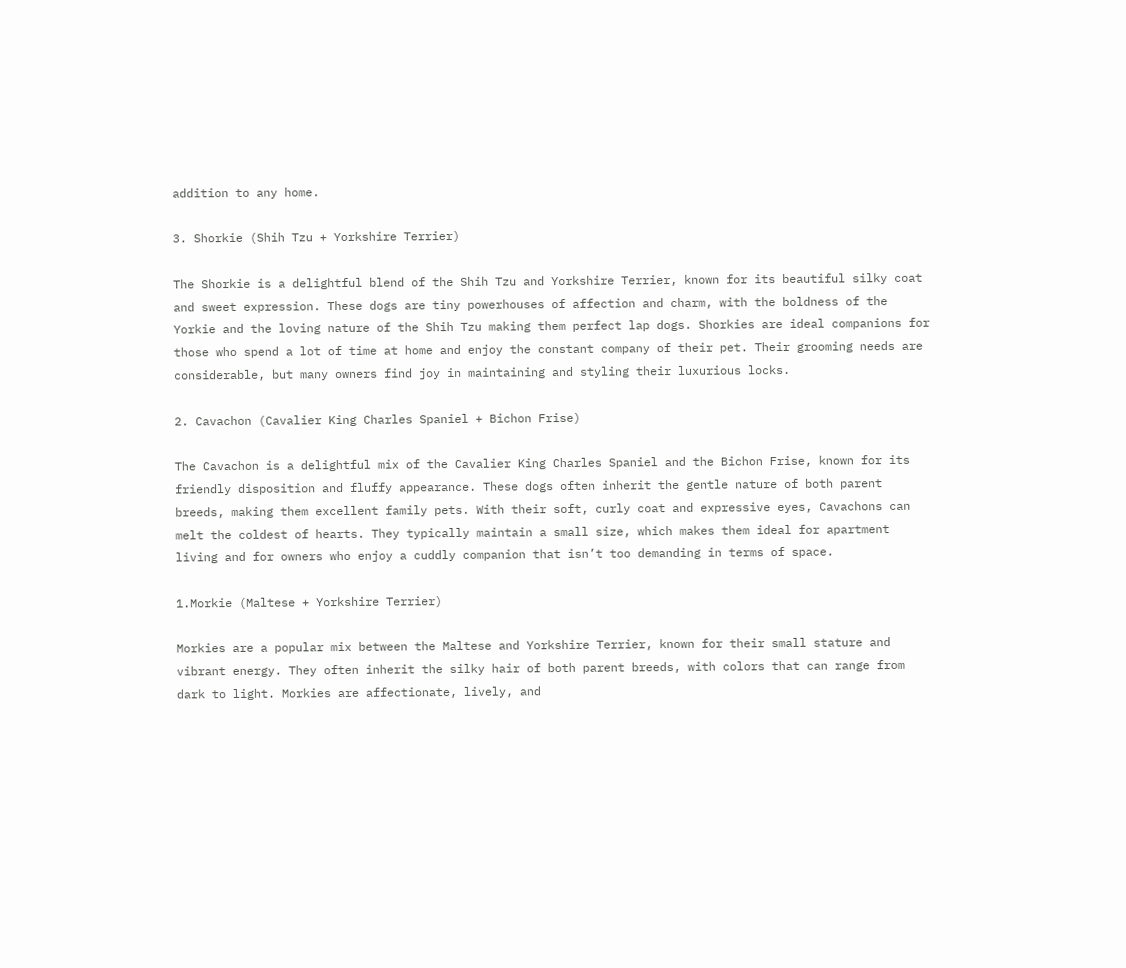addition to any home.

3. Shorkie (Shih Tzu + Yorkshire Terrier)

The Shorkie is a delightful blend of the Shih Tzu and Yorkshire Terrier, known for its beautiful silky coat and sweet expression. These dogs are tiny powerhouses of affection and charm, with the boldness of the Yorkie and the loving nature of the Shih Tzu making them perfect lap dogs. Shorkies are ideal companions for those who spend a lot of time at home and enjoy the constant company of their pet. Their grooming needs are considerable, but many owners find joy in maintaining and styling their luxurious locks.

2. Cavachon (Cavalier King Charles Spaniel + Bichon Frise)

The Cavachon is a delightful mix of the Cavalier King Charles Spaniel and the Bichon Frise, known for its friendly disposition and fluffy appearance. These dogs often inherit the gentle nature of both parent breeds, making them excellent family pets. With their soft, curly coat and expressive eyes, Cavachons can melt the coldest of hearts. They typically maintain a small size, which makes them ideal for apartment living and for owners who enjoy a cuddly companion that isn’t too demanding in terms of space.

1.Morkie (Maltese + Yorkshire Terrier)

Morkies are a popular mix between the Maltese and Yorkshire Terrier, known for their small stature and vibrant energy. They often inherit the silky hair of both parent breeds, with colors that can range from dark to light. Morkies are affectionate, lively, and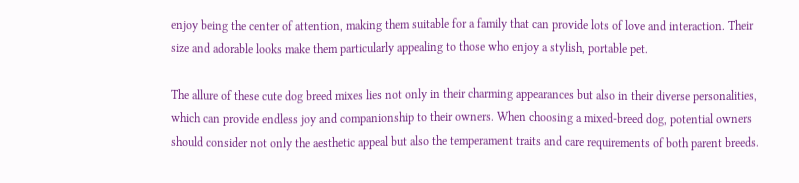enjoy being the center of attention, making them suitable for a family that can provide lots of love and interaction. Their size and adorable looks make them particularly appealing to those who enjoy a stylish, portable pet.

The allure of these cute dog breed mixes lies not only in their charming appearances but also in their diverse personalities, which can provide endless joy and companionship to their owners. When choosing a mixed-breed dog, potential owners should consider not only the aesthetic appeal but also the temperament traits and care requirements of both parent breeds.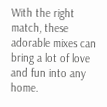With the right match, these adorable mixes can bring a lot of love and fun into any home.